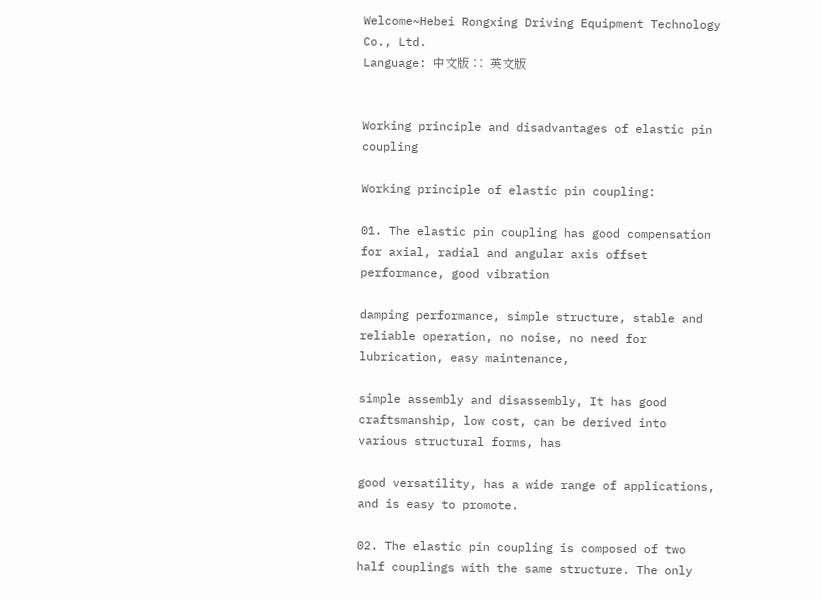Welcome~Hebei Rongxing Driving Equipment Technology Co., Ltd.
Language: 中文版 ∷  英文版


Working principle and disadvantages of elastic pin coupling

Working principle of elastic pin coupling:

01. The elastic pin coupling has good compensation for axial, radial and angular axis offset performance, good vibration

damping performance, simple structure, stable and reliable operation, no noise, no need for lubrication, easy maintenance,

simple assembly and disassembly, It has good craftsmanship, low cost, can be derived into various structural forms, has

good versatility, has a wide range of applications, and is easy to promote.

02. The elastic pin coupling is composed of two half couplings with the same structure. The only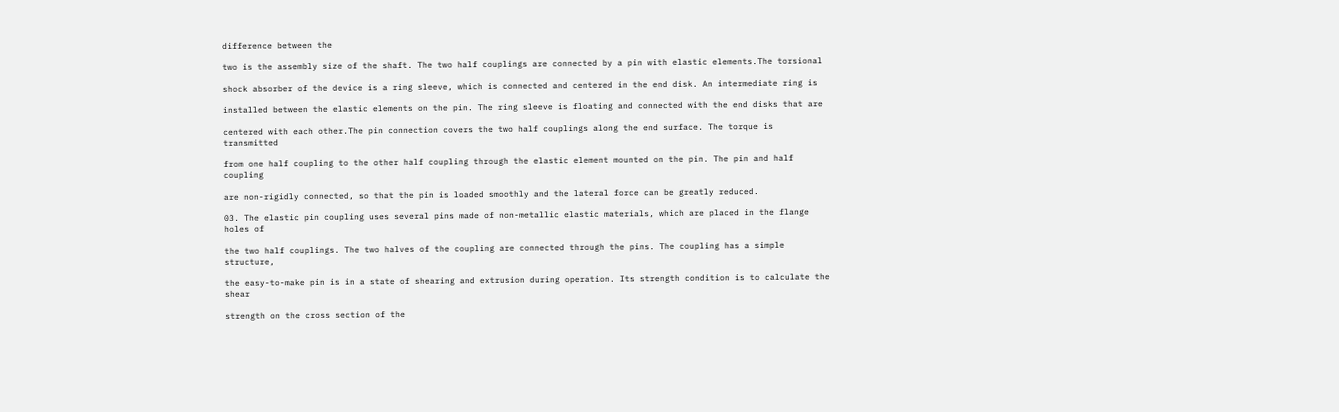difference between the

two is the assembly size of the shaft. The two half couplings are connected by a pin with elastic elements.The torsional

shock absorber of the device is a ring sleeve, which is connected and centered in the end disk. An intermediate ring is

installed between the elastic elements on the pin. The ring sleeve is floating and connected with the end disks that are

centered with each other.The pin connection covers the two half couplings along the end surface. The torque is transmitted

from one half coupling to the other half coupling through the elastic element mounted on the pin. The pin and half coupling

are non-rigidly connected, so that the pin is loaded smoothly and the lateral force can be greatly reduced.

03. The elastic pin coupling uses several pins made of non-metallic elastic materials, which are placed in the flange holes of

the two half couplings. The two halves of the coupling are connected through the pins. The coupling has a simple structure,

the easy-to-make pin is in a state of shearing and extrusion during operation. Its strength condition is to calculate the shear

strength on the cross section of the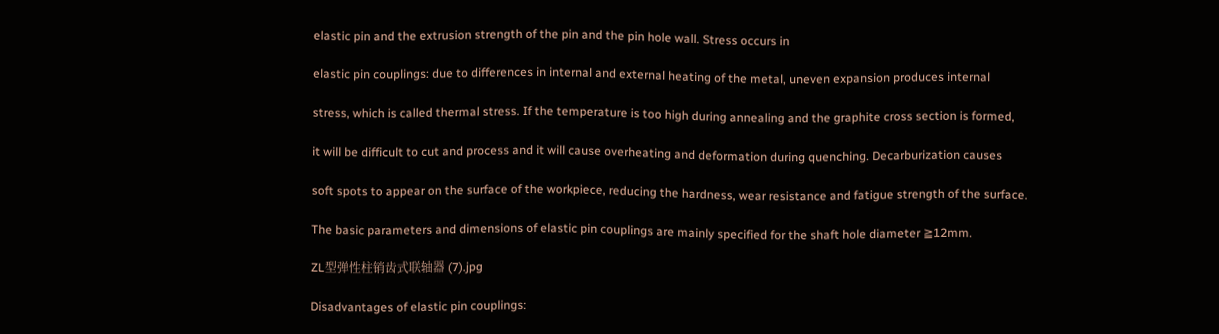elastic pin and the extrusion strength of the pin and the pin hole wall. Stress occurs in

elastic pin couplings: due to differences in internal and external heating of the metal, uneven expansion produces internal

stress, which is called thermal stress. If the temperature is too high during annealing and the graphite cross section is formed,

it will be difficult to cut and process and it will cause overheating and deformation during quenching. Decarburization causes

soft spots to appear on the surface of the workpiece, reducing the hardness, wear resistance and fatigue strength of the surface.

The basic parameters and dimensions of elastic pin couplings are mainly specified for the shaft hole diameter ≧12mm.

ZL型弹性柱销齿式联轴器 (7).jpg

Disadvantages of elastic pin couplings: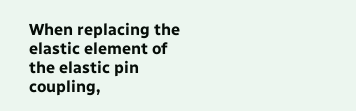When replacing the elastic element of the elastic pin coupling,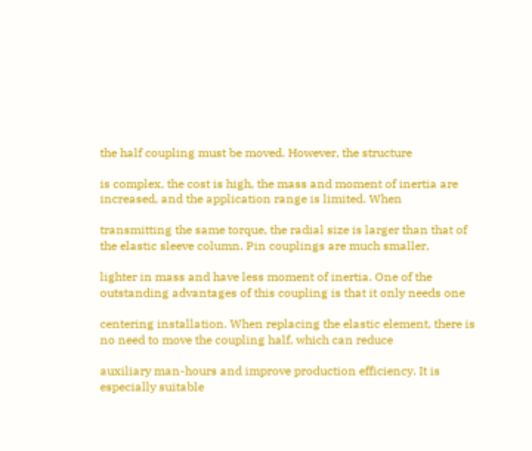the half coupling must be moved. However, the structure

is complex, the cost is high, the mass and moment of inertia are increased, and the application range is limited. When

transmitting the same torque, the radial size is larger than that of the elastic sleeve column. Pin couplings are much smaller,

lighter in mass and have less moment of inertia. One of the outstanding advantages of this coupling is that it only needs one

centering installation. When replacing the elastic element, there is no need to move the coupling half, which can reduce

auxiliary man-hours and improve production efficiency. It is especially suitable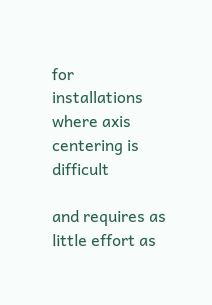for installations where axis centering is difficult

and requires as little effort as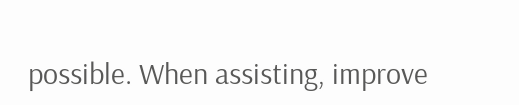possible. When assisting, improve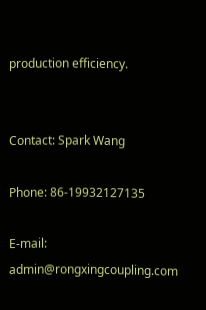production efficiency.


Contact: Spark Wang

Phone: 86-19932127135

E-mail: admin@rongxingcoupling.com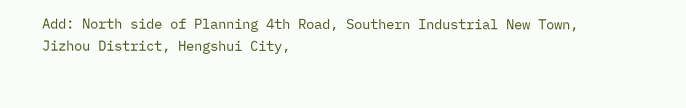Add: North side of Planning 4th Road, Southern Industrial New Town, Jizhou District, Hengshui City,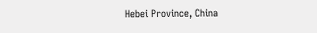Hebei Province, China